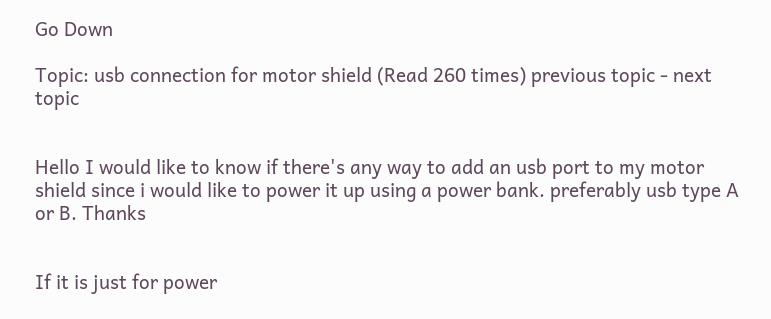Go Down

Topic: usb connection for motor shield (Read 260 times) previous topic - next topic


Hello I would like to know if there's any way to add an usb port to my motor shield since i would like to power it up using a power bank. preferably usb type A or B. Thanks


If it is just for power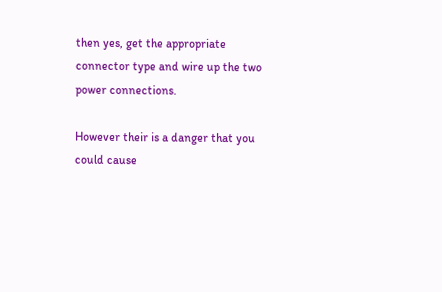then yes, get the appropriate connector type and wire up the two power connections.

However their is a danger that you could cause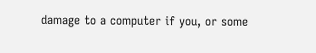damage to a computer if you, or some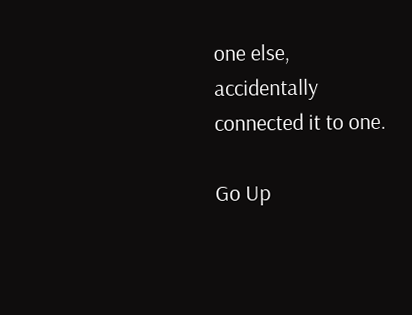one else, accidentally connected it to one.

Go Up